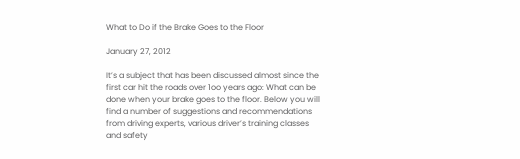What to Do if the Brake Goes to the Floor

January 27, 2012

It’s a subject that has been discussed almost since the first car hit the roads over 1oo years ago: What can be done when your brake goes to the floor. Below you will find a number of suggestions and recommendations from driving experts, various driver’s training classes and safety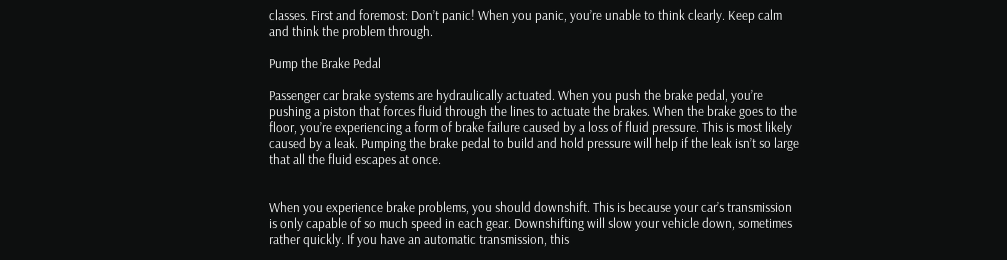classes. First and foremost: Don’t panic! When you panic, you’re unable to think clearly. Keep calm and think the problem through.

Pump the Brake Pedal

Passenger car brake systems are hydraulically actuated. When you push the brake pedal, you’re pushing a piston that forces fluid through the lines to actuate the brakes. When the brake goes to the floor, you’re experiencing a form of brake failure caused by a loss of fluid pressure. This is most likely caused by a leak. Pumping the brake pedal to build and hold pressure will help if the leak isn’t so large that all the fluid escapes at once.


When you experience brake problems, you should downshift. This is because your car’s transmission is only capable of so much speed in each gear. Downshifting will slow your vehicle down, sometimes rather quickly. If you have an automatic transmission, this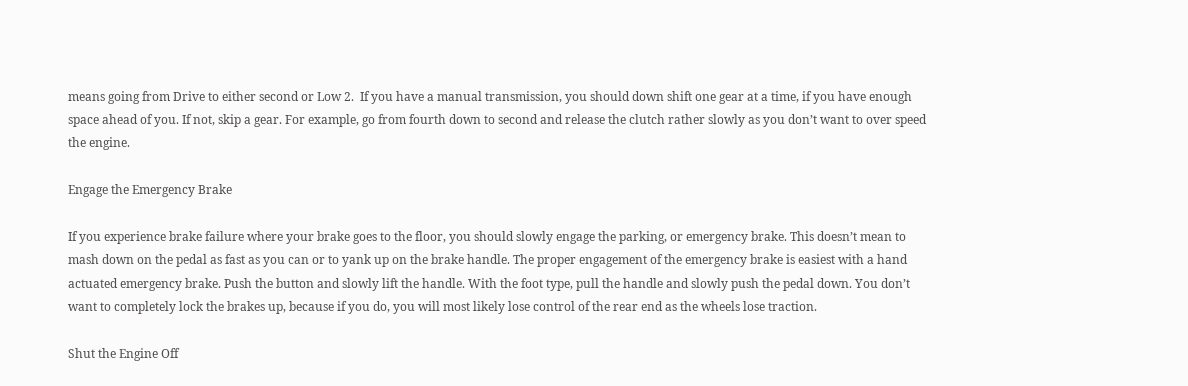means going from Drive to either second or Low 2.  If you have a manual transmission, you should down shift one gear at a time, if you have enough space ahead of you. If not, skip a gear. For example, go from fourth down to second and release the clutch rather slowly as you don’t want to over speed the engine.

Engage the Emergency Brake

If you experience brake failure where your brake goes to the floor, you should slowly engage the parking, or emergency brake. This doesn’t mean to mash down on the pedal as fast as you can or to yank up on the brake handle. The proper engagement of the emergency brake is easiest with a hand actuated emergency brake. Push the button and slowly lift the handle. With the foot type, pull the handle and slowly push the pedal down. You don’t want to completely lock the brakes up, because if you do, you will most likely lose control of the rear end as the wheels lose traction.

Shut the Engine Off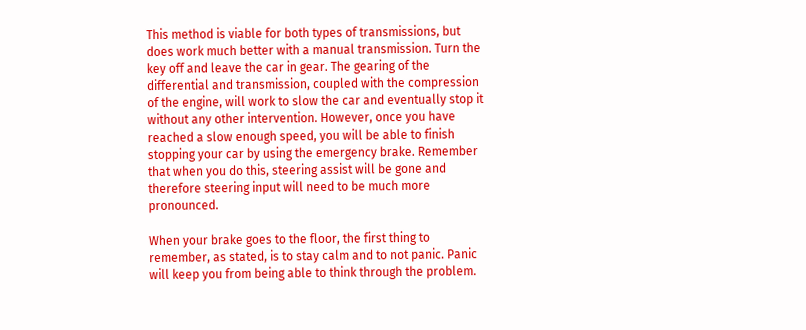This method is viable for both types of transmissions, but does work much better with a manual transmission. Turn the key off and leave the car in gear. The gearing of the differential and transmission, coupled with the compression of the engine, will work to slow the car and eventually stop it without any other intervention. However, once you have reached a slow enough speed, you will be able to finish stopping your car by using the emergency brake. Remember that when you do this, steering assist will be gone and therefore steering input will need to be much more pronounced.

When your brake goes to the floor, the first thing to remember, as stated, is to stay calm and to not panic. Panic will keep you from being able to think through the problem.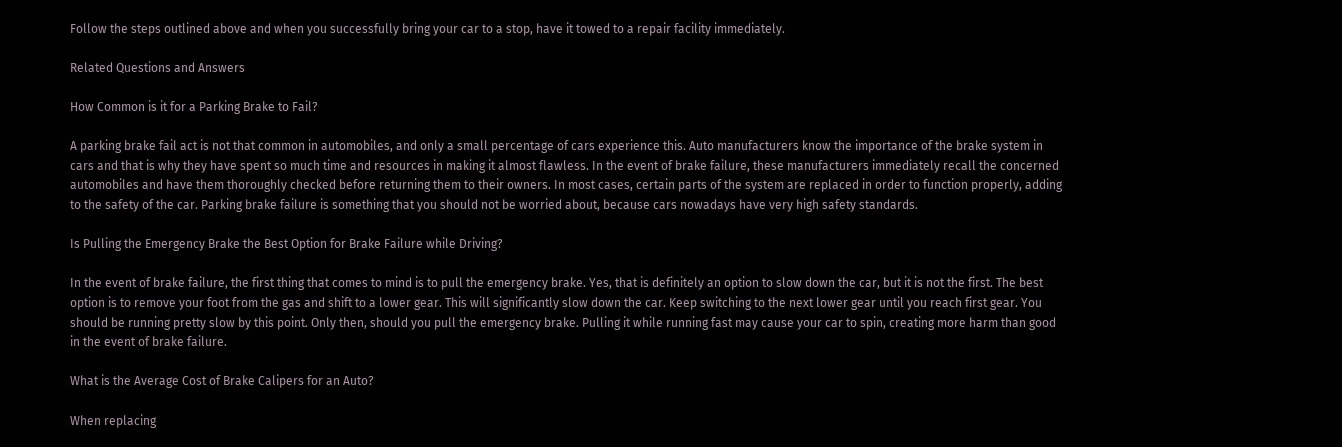Follow the steps outlined above and when you successfully bring your car to a stop, have it towed to a repair facility immediately.

Related Questions and Answers

How Common is it for a Parking Brake to Fail?

A parking brake fail act is not that common in automobiles, and only a small percentage of cars experience this. Auto manufacturers know the importance of the brake system in cars and that is why they have spent so much time and resources in making it almost flawless. In the event of brake failure, these manufacturers immediately recall the concerned automobiles and have them thoroughly checked before returning them to their owners. In most cases, certain parts of the system are replaced in order to function properly, adding to the safety of the car. Parking brake failure is something that you should not be worried about, because cars nowadays have very high safety standards.

Is Pulling the Emergency Brake the Best Option for Brake Failure while Driving?

In the event of brake failure, the first thing that comes to mind is to pull the emergency brake. Yes, that is definitely an option to slow down the car, but it is not the first. The best option is to remove your foot from the gas and shift to a lower gear. This will significantly slow down the car. Keep switching to the next lower gear until you reach first gear. You should be running pretty slow by this point. Only then, should you pull the emergency brake. Pulling it while running fast may cause your car to spin, creating more harm than good in the event of brake failure.

What is the Average Cost of Brake Calipers for an Auto?

When replacing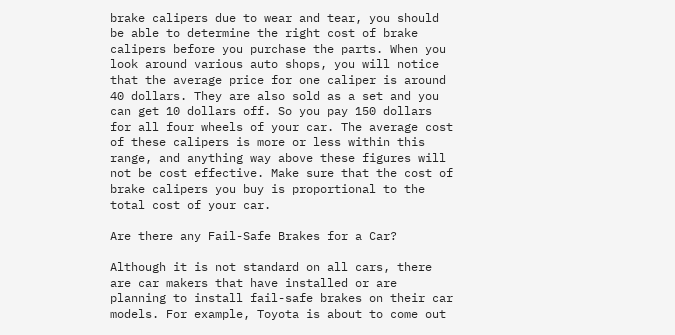brake calipers due to wear and tear, you should be able to determine the right cost of brake calipers before you purchase the parts. When you look around various auto shops, you will notice that the average price for one caliper is around 40 dollars. They are also sold as a set and you can get 10 dollars off. So you pay 150 dollars for all four wheels of your car. The average cost of these calipers is more or less within this range, and anything way above these figures will not be cost effective. Make sure that the cost of brake calipers you buy is proportional to the total cost of your car.

Are there any Fail-Safe Brakes for a Car?

Although it is not standard on all cars, there are car makers that have installed or are planning to install fail-safe brakes on their car models. For example, Toyota is about to come out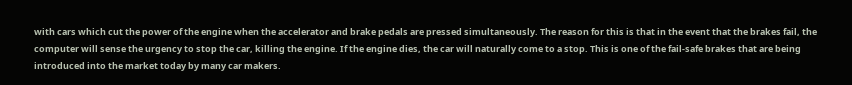with cars which cut the power of the engine when the accelerator and brake pedals are pressed simultaneously. The reason for this is that in the event that the brakes fail, the computer will sense the urgency to stop the car, killing the engine. If the engine dies, the car will naturally come to a stop. This is one of the fail-safe brakes that are being introduced into the market today by many car makers.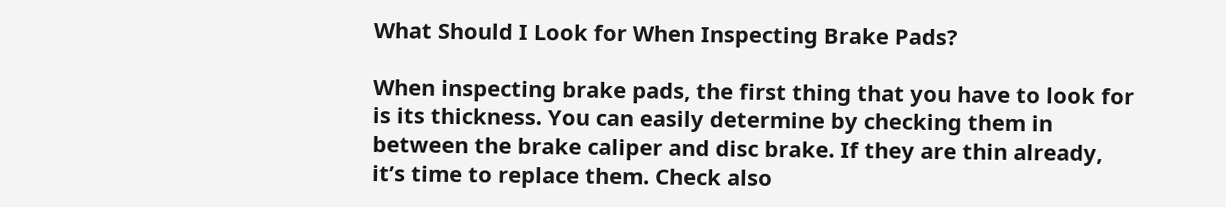What Should I Look for When Inspecting Brake Pads?

When inspecting brake pads, the first thing that you have to look for is its thickness. You can easily determine by checking them in between the brake caliper and disc brake. If they are thin already, it’s time to replace them. Check also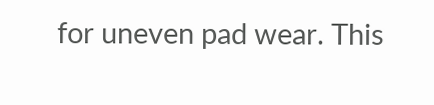for uneven pad wear. This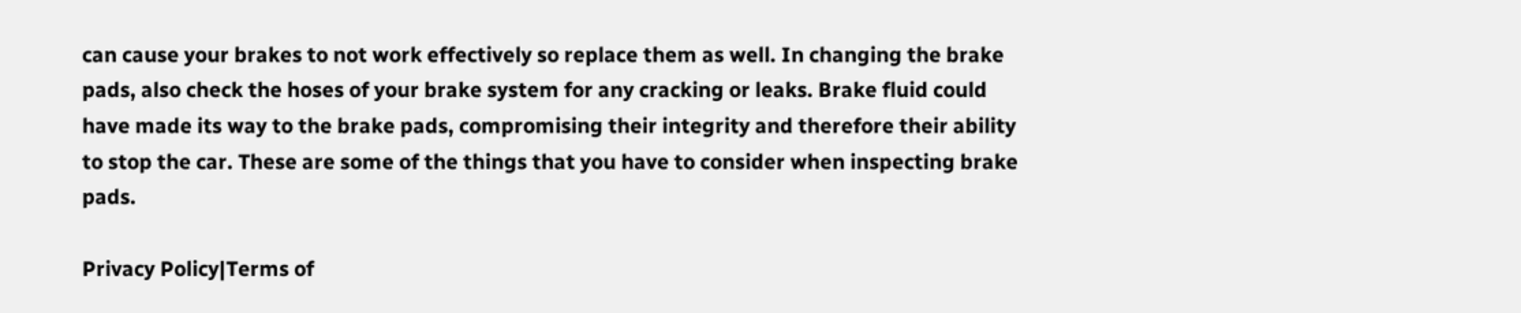can cause your brakes to not work effectively so replace them as well. In changing the brake pads, also check the hoses of your brake system for any cracking or leaks. Brake fluid could have made its way to the brake pads, compromising their integrity and therefore their ability to stop the car. These are some of the things that you have to consider when inspecting brake pads.

Privacy Policy|Terms of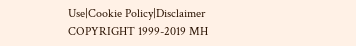Use|Cookie Policy|Disclaimer
COPYRIGHT 1999-2019 MH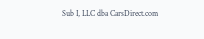Sub I, LLC dba CarsDirect.com